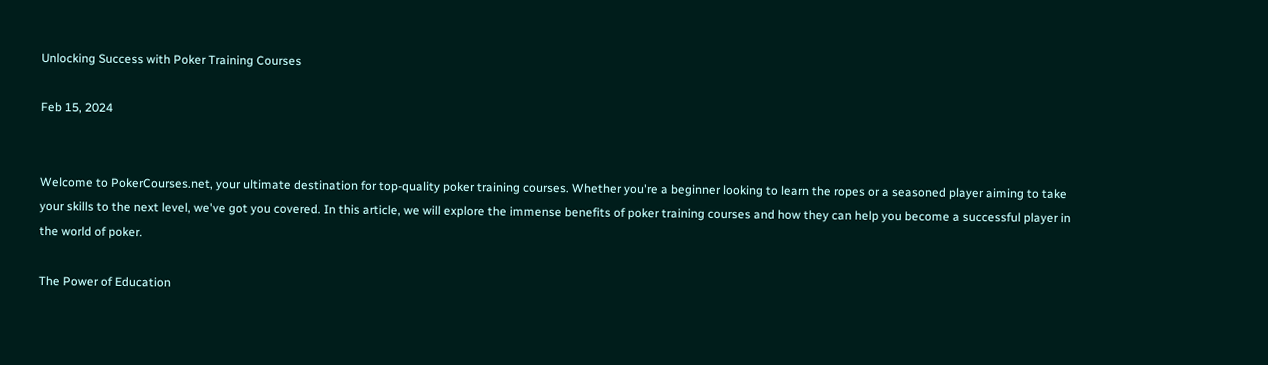Unlocking Success with Poker Training Courses

Feb 15, 2024


Welcome to PokerCourses.net, your ultimate destination for top-quality poker training courses. Whether you're a beginner looking to learn the ropes or a seasoned player aiming to take your skills to the next level, we've got you covered. In this article, we will explore the immense benefits of poker training courses and how they can help you become a successful player in the world of poker.

The Power of Education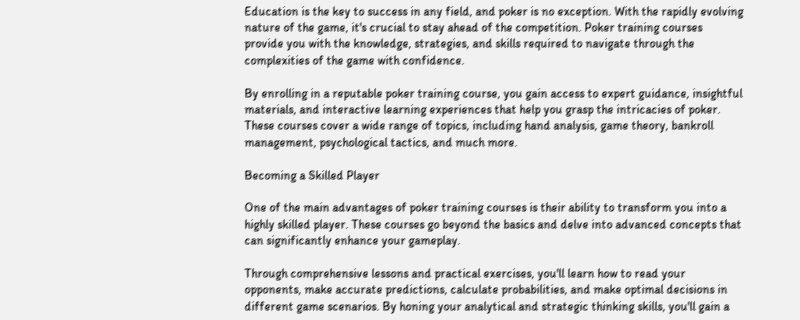Education is the key to success in any field, and poker is no exception. With the rapidly evolving nature of the game, it's crucial to stay ahead of the competition. Poker training courses provide you with the knowledge, strategies, and skills required to navigate through the complexities of the game with confidence.

By enrolling in a reputable poker training course, you gain access to expert guidance, insightful materials, and interactive learning experiences that help you grasp the intricacies of poker. These courses cover a wide range of topics, including hand analysis, game theory, bankroll management, psychological tactics, and much more.

Becoming a Skilled Player

One of the main advantages of poker training courses is their ability to transform you into a highly skilled player. These courses go beyond the basics and delve into advanced concepts that can significantly enhance your gameplay.

Through comprehensive lessons and practical exercises, you'll learn how to read your opponents, make accurate predictions, calculate probabilities, and make optimal decisions in different game scenarios. By honing your analytical and strategic thinking skills, you'll gain a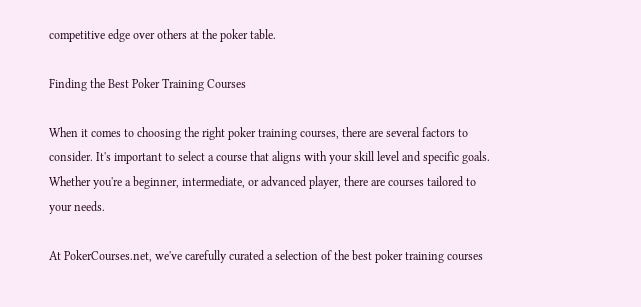competitive edge over others at the poker table.

Finding the Best Poker Training Courses

When it comes to choosing the right poker training courses, there are several factors to consider. It's important to select a course that aligns with your skill level and specific goals. Whether you're a beginner, intermediate, or advanced player, there are courses tailored to your needs.

At PokerCourses.net, we've carefully curated a selection of the best poker training courses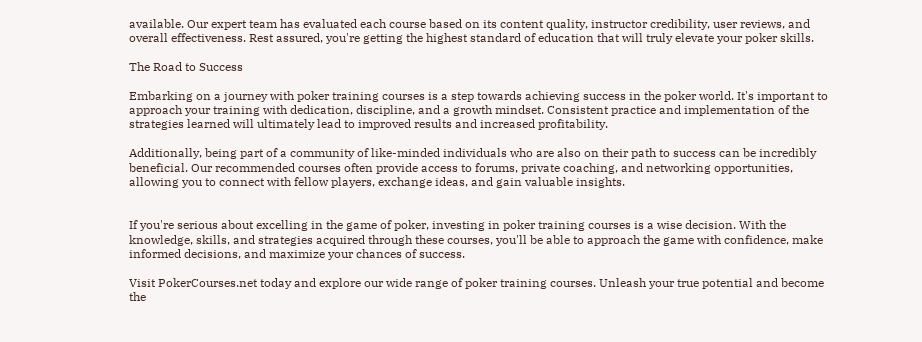available. Our expert team has evaluated each course based on its content quality, instructor credibility, user reviews, and overall effectiveness. Rest assured, you're getting the highest standard of education that will truly elevate your poker skills.

The Road to Success

Embarking on a journey with poker training courses is a step towards achieving success in the poker world. It's important to approach your training with dedication, discipline, and a growth mindset. Consistent practice and implementation of the strategies learned will ultimately lead to improved results and increased profitability.

Additionally, being part of a community of like-minded individuals who are also on their path to success can be incredibly beneficial. Our recommended courses often provide access to forums, private coaching, and networking opportunities, allowing you to connect with fellow players, exchange ideas, and gain valuable insights.


If you're serious about excelling in the game of poker, investing in poker training courses is a wise decision. With the knowledge, skills, and strategies acquired through these courses, you'll be able to approach the game with confidence, make informed decisions, and maximize your chances of success.

Visit PokerCourses.net today and explore our wide range of poker training courses. Unleash your true potential and become the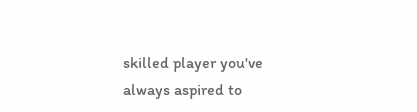skilled player you've always aspired to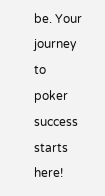be. Your journey to poker success starts here!